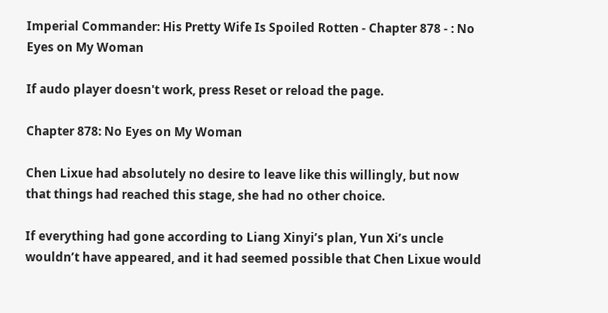Imperial Commander: His Pretty Wife Is Spoiled Rotten - Chapter 878 - : No Eyes on My Woman

If audo player doesn't work, press Reset or reload the page.

Chapter 878: No Eyes on My Woman

Chen Lixue had absolutely no desire to leave like this willingly, but now that things had reached this stage, she had no other choice.

If everything had gone according to Liang Xinyi’s plan, Yun Xi’s uncle wouldn’t have appeared, and it had seemed possible that Chen Lixue would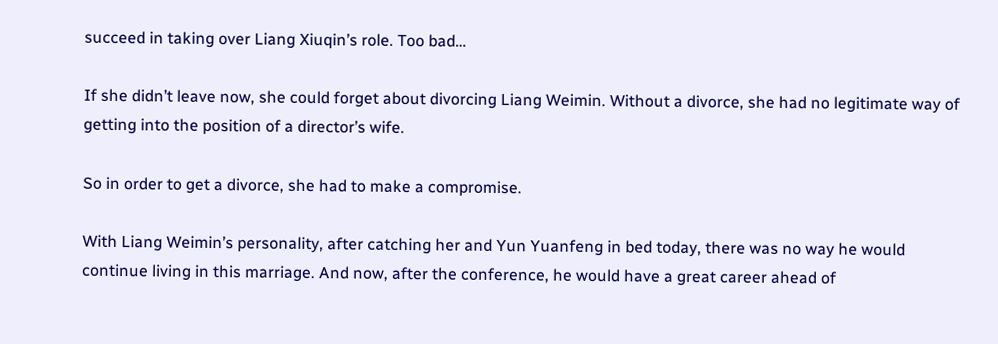succeed in taking over Liang Xiuqin’s role. Too bad…

If she didn’t leave now, she could forget about divorcing Liang Weimin. Without a divorce, she had no legitimate way of getting into the position of a director’s wife.

So in order to get a divorce, she had to make a compromise.

With Liang Weimin’s personality, after catching her and Yun Yuanfeng in bed today, there was no way he would continue living in this marriage. And now, after the conference, he would have a great career ahead of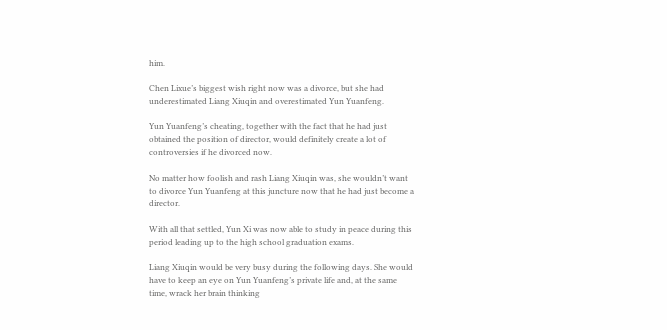him.

Chen Lixue’s biggest wish right now was a divorce, but she had underestimated Liang Xiuqin and overestimated Yun Yuanfeng.

Yun Yuanfeng’s cheating, together with the fact that he had just obtained the position of director, would definitely create a lot of controversies if he divorced now.

No matter how foolish and rash Liang Xiuqin was, she wouldn’t want to divorce Yun Yuanfeng at this juncture now that he had just become a director.

With all that settled, Yun Xi was now able to study in peace during this period leading up to the high school graduation exams.

Liang Xiuqin would be very busy during the following days. She would have to keep an eye on Yun Yuanfeng’s private life and, at the same time, wrack her brain thinking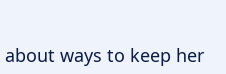about ways to keep her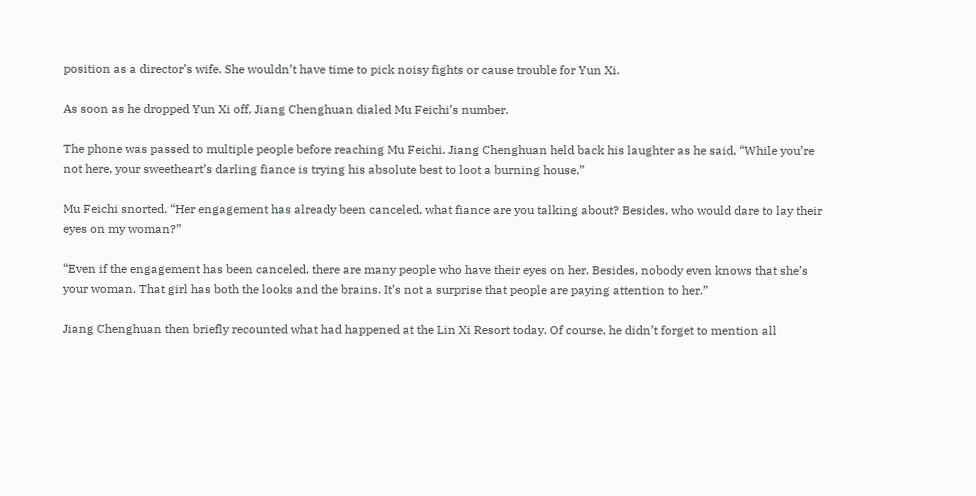position as a director’s wife. She wouldn’t have time to pick noisy fights or cause trouble for Yun Xi.

As soon as he dropped Yun Xi off, Jiang Chenghuan dialed Mu Feichi’s number.

The phone was passed to multiple people before reaching Mu Feichi. Jiang Chenghuan held back his laughter as he said, “While you’re not here, your sweetheart’s darling fiance is trying his absolute best to loot a burning house.”

Mu Feichi snorted. “Her engagement has already been canceled, what fiance are you talking about? Besides, who would dare to lay their eyes on my woman?”

“Even if the engagement has been canceled, there are many people who have their eyes on her. Besides, nobody even knows that she’s your woman. That girl has both the looks and the brains. It’s not a surprise that people are paying attention to her.”

Jiang Chenghuan then briefly recounted what had happened at the Lin Xi Resort today. Of course, he didn’t forget to mention all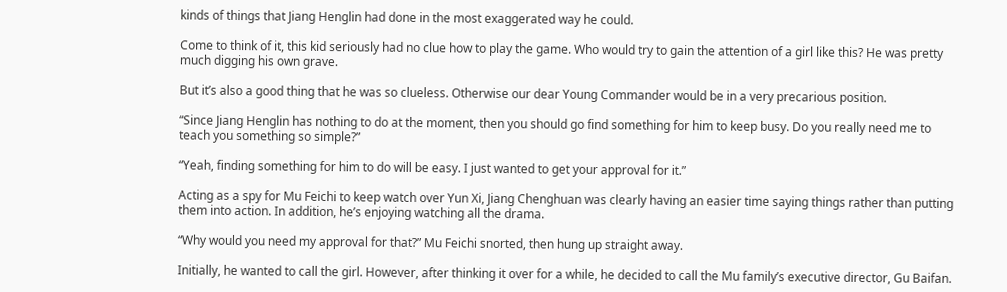kinds of things that Jiang Henglin had done in the most exaggerated way he could.

Come to think of it, this kid seriously had no clue how to play the game. Who would try to gain the attention of a girl like this? He was pretty much digging his own grave.

But it’s also a good thing that he was so clueless. Otherwise our dear Young Commander would be in a very precarious position.

“Since Jiang Henglin has nothing to do at the moment, then you should go find something for him to keep busy. Do you really need me to teach you something so simple?”

“Yeah, finding something for him to do will be easy. I just wanted to get your approval for it.”

Acting as a spy for Mu Feichi to keep watch over Yun Xi, Jiang Chenghuan was clearly having an easier time saying things rather than putting them into action. In addition, he’s enjoying watching all the drama.

“Why would you need my approval for that?” Mu Feichi snorted, then hung up straight away.

Initially, he wanted to call the girl. However, after thinking it over for a while, he decided to call the Mu family’s executive director, Gu Baifan.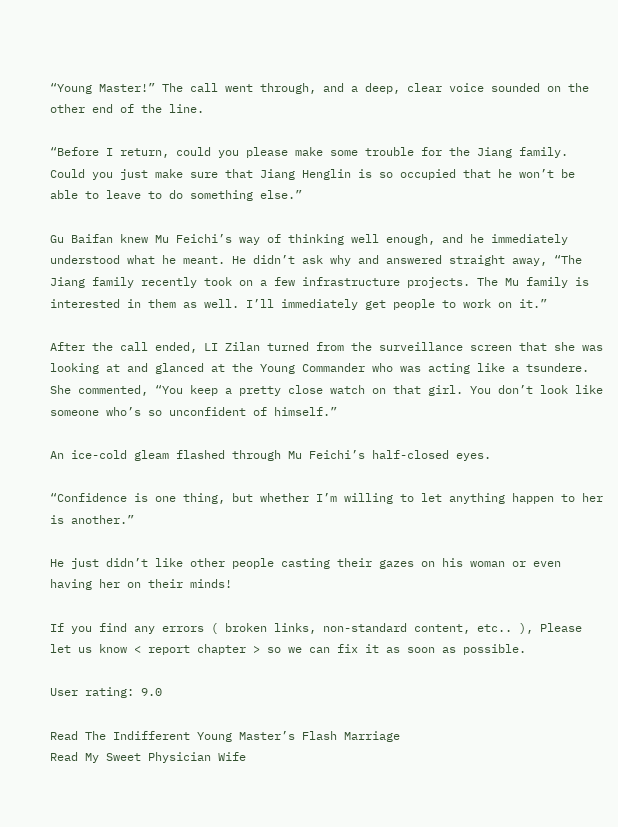“Young Master!” The call went through, and a deep, clear voice sounded on the other end of the line.

“Before I return, could you please make some trouble for the Jiang family. Could you just make sure that Jiang Henglin is so occupied that he won’t be able to leave to do something else.”

Gu Baifan knew Mu Feichi’s way of thinking well enough, and he immediately understood what he meant. He didn’t ask why and answered straight away, “The Jiang family recently took on a few infrastructure projects. The Mu family is interested in them as well. I’ll immediately get people to work on it.”

After the call ended, LI Zilan turned from the surveillance screen that she was looking at and glanced at the Young Commander who was acting like a tsundere. She commented, “You keep a pretty close watch on that girl. You don’t look like someone who’s so unconfident of himself.”

An ice-cold gleam flashed through Mu Feichi’s half-closed eyes.

“Confidence is one thing, but whether I’m willing to let anything happen to her is another.”

He just didn’t like other people casting their gazes on his woman or even having her on their minds!

If you find any errors ( broken links, non-standard content, etc.. ), Please let us know < report chapter > so we can fix it as soon as possible.

User rating: 9.0

Read The Indifferent Young Master’s Flash Marriage
Read My Sweet Physician Wife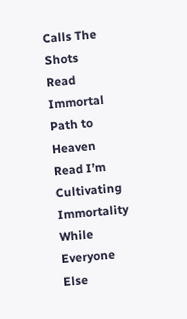Calls The Shots
Read Immortal Path to Heaven
Read I’m Cultivating Immortality While Everyone Else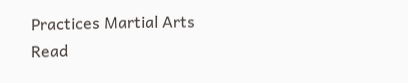Practices Martial Arts
Read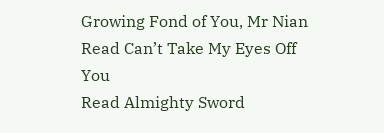Growing Fond of You, Mr Nian
Read Can’t Take My Eyes Off You
Read Almighty Sword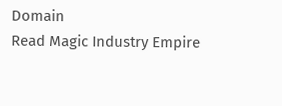Domain
Read Magic Industry Empire